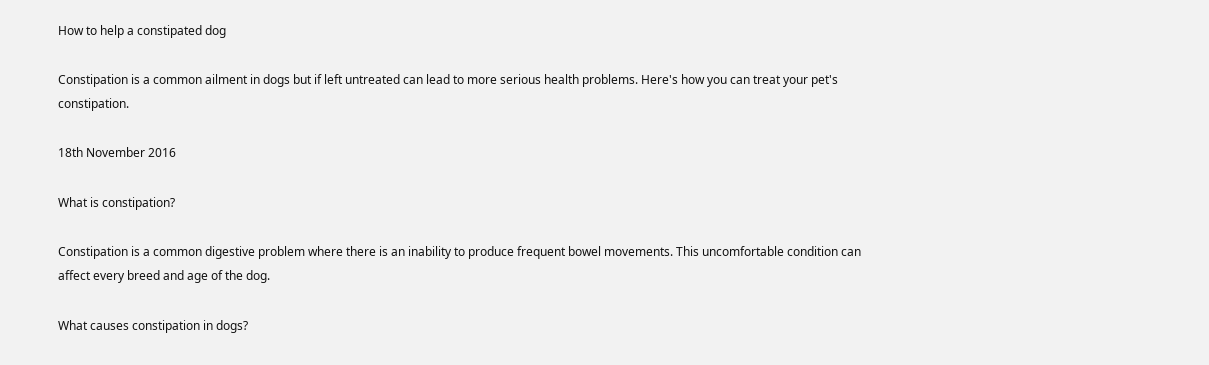How to help a constipated dog

Constipation is a common ailment in dogs but if left untreated can lead to more serious health problems. Here's how you can treat your pet's constipation.

18th November 2016

What is constipation?

Constipation is a common digestive problem where there is an inability to produce frequent bowel movements. This uncomfortable condition can affect every breed and age of the dog.

What causes constipation in dogs?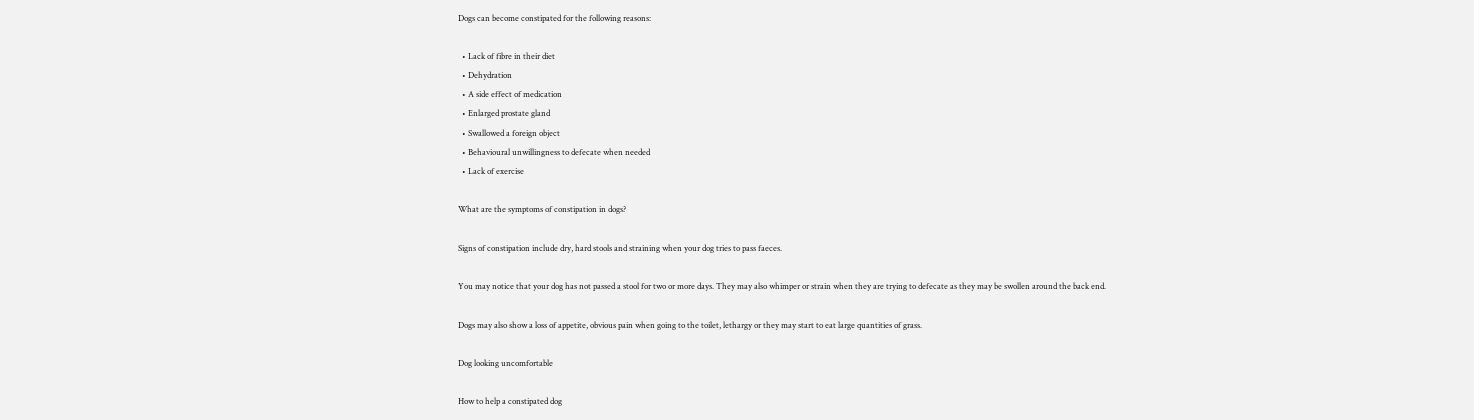Dogs can become constipated for the following reasons:

  • Lack of fibre in their diet
  • Dehydration
  • A side effect of medication
  • Enlarged prostate gland
  • Swallowed a foreign object
  • Behavioural unwillingness to defecate when needed
  • Lack of exercise

What are the symptoms of constipation in dogs?

Signs of constipation include dry, hard stools and straining when your dog tries to pass faeces.

You may notice that your dog has not passed a stool for two or more days. They may also whimper or strain when they are trying to defecate as they may be swollen around the back end.

Dogs may also show a loss of appetite, obvious pain when going to the toilet, lethargy or they may start to eat large quantities of grass.

Dog looking uncomfortable

How to help a constipated dog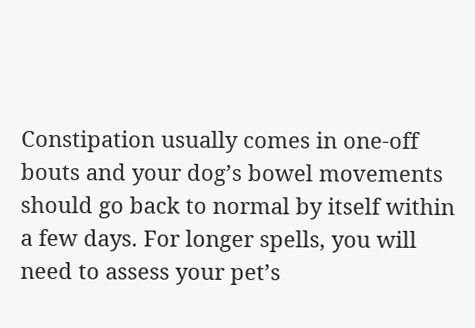Constipation usually comes in one-off bouts and your dog’s bowel movements should go back to normal by itself within a few days. For longer spells, you will need to assess your pet’s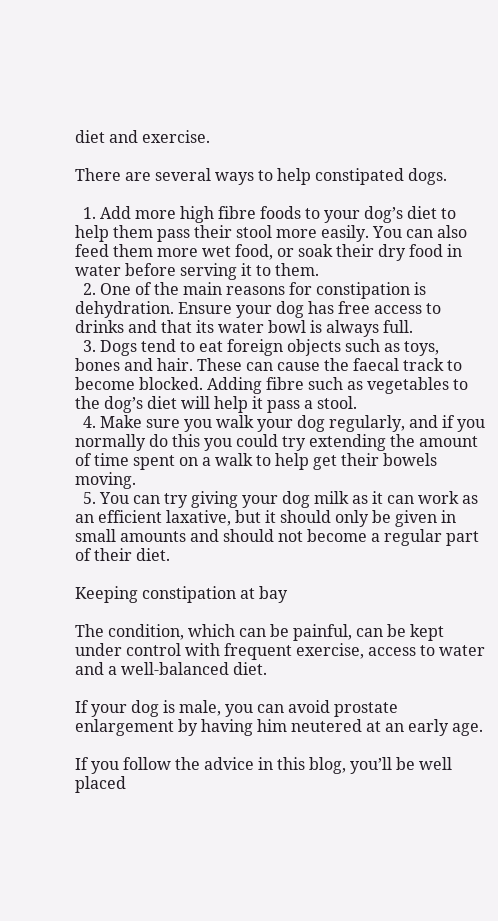diet and exercise.

There are several ways to help constipated dogs.

  1. Add more high fibre foods to your dog’s diet to help them pass their stool more easily. You can also feed them more wet food, or soak their dry food in water before serving it to them.
  2. One of the main reasons for constipation is dehydration. Ensure your dog has free access to drinks and that its water bowl is always full.
  3. Dogs tend to eat foreign objects such as toys, bones and hair. These can cause the faecal track to become blocked. Adding fibre such as vegetables to the dog’s diet will help it pass a stool.
  4. Make sure you walk your dog regularly, and if you normally do this you could try extending the amount of time spent on a walk to help get their bowels moving.
  5. You can try giving your dog milk as it can work as an efficient laxative, but it should only be given in small amounts and should not become a regular part of their diet.

Keeping constipation at bay

The condition, which can be painful, can be kept under control with frequent exercise, access to water and a well-balanced diet.

If your dog is male, you can avoid prostate enlargement by having him neutered at an early age.

If you follow the advice in this blog, you’ll be well placed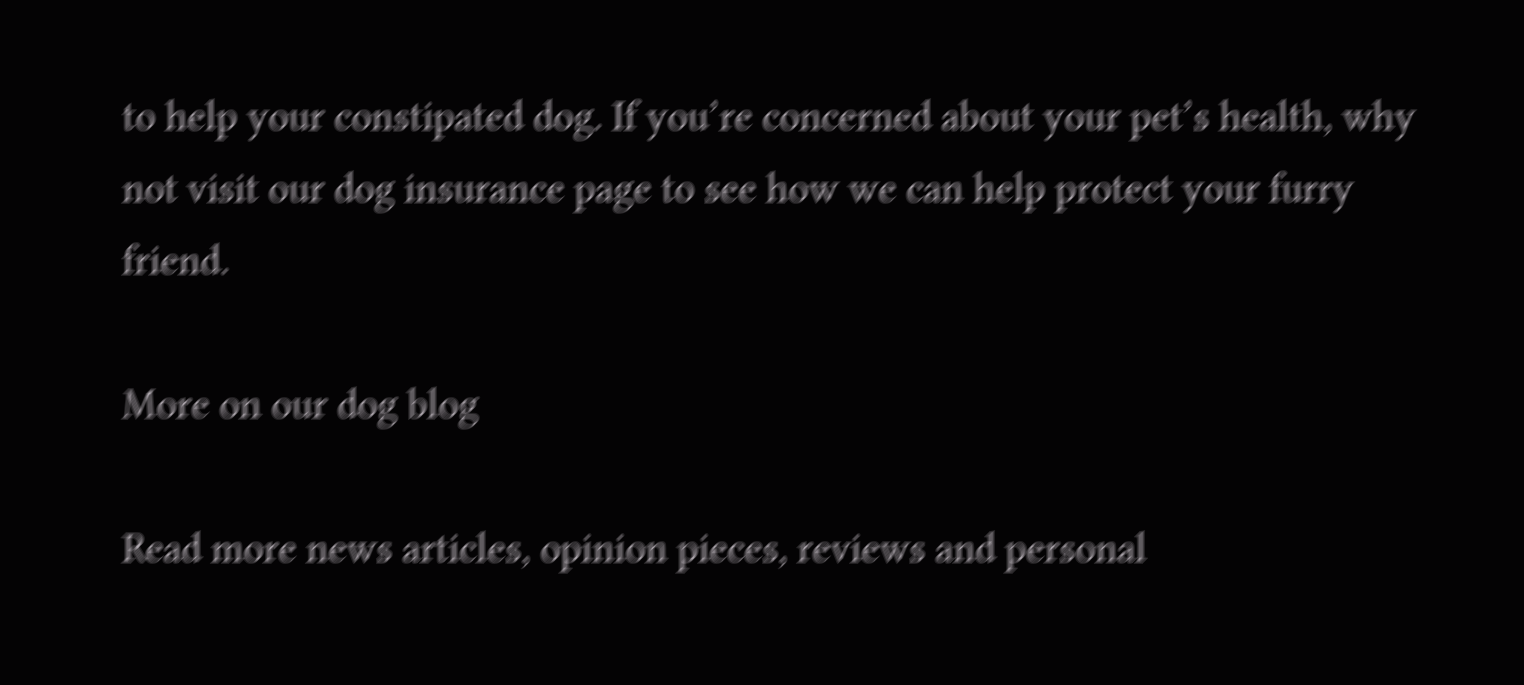to help your constipated dog. If you’re concerned about your pet’s health, why not visit our dog insurance page to see how we can help protect your furry friend.

More on our dog blog

Read more news articles, opinion pieces, reviews and personal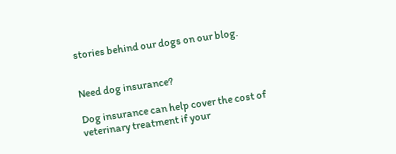stories behind our dogs on our blog.


Need dog insurance?

Dog insurance can help cover the cost of veterinary treatment if your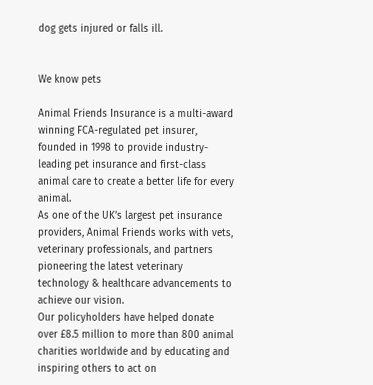dog gets injured or falls ill.


We know pets

Animal Friends Insurance is a multi-award winning FCA-regulated pet insurer, founded in 1998 to provide industry-leading pet insurance and first-class animal care to create a better life for every animal.
As one of the UK’s largest pet insurance providers, Animal Friends works with vets, veterinary professionals, and partners pioneering the latest veterinary technology & healthcare advancements to achieve our vision.
Our policyholders have helped donate over £8.5 million to more than 800 animal charities worldwide and by educating and inspiring others to act on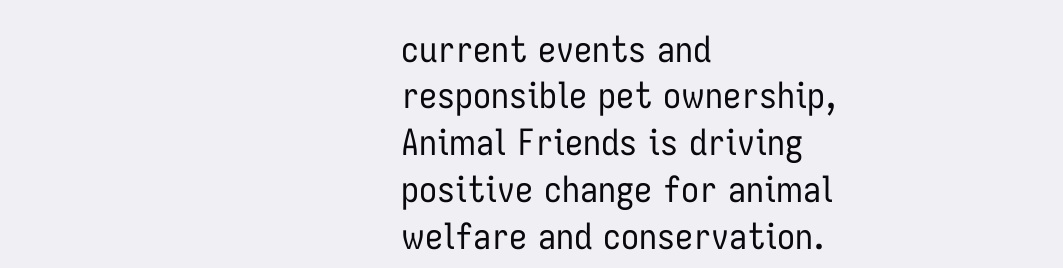current events and responsible pet ownership, Animal Friends is driving positive change for animal welfare and conservation.